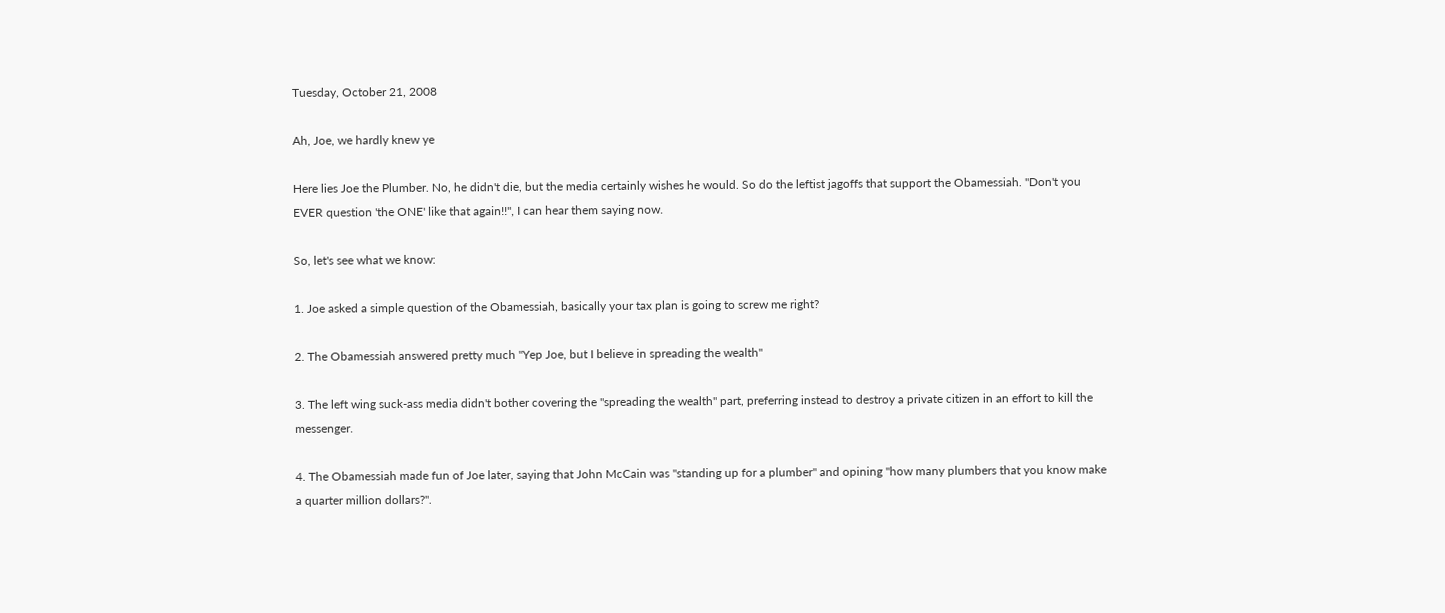Tuesday, October 21, 2008

Ah, Joe, we hardly knew ye

Here lies Joe the Plumber. No, he didn't die, but the media certainly wishes he would. So do the leftist jagoffs that support the Obamessiah. "Don't you EVER question 'the ONE' like that again!!", I can hear them saying now.

So, let's see what we know:

1. Joe asked a simple question of the Obamessiah, basically your tax plan is going to screw me right?

2. The Obamessiah answered pretty much "Yep Joe, but I believe in spreading the wealth"

3. The left wing suck-ass media didn't bother covering the "spreading the wealth" part, preferring instead to destroy a private citizen in an effort to kill the messenger.

4. The Obamessiah made fun of Joe later, saying that John McCain was "standing up for a plumber" and opining "how many plumbers that you know make a quarter million dollars?".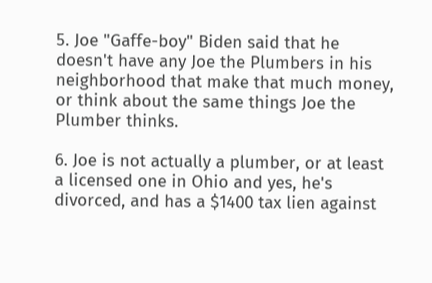5. Joe "Gaffe-boy" Biden said that he doesn't have any Joe the Plumbers in his neighborhood that make that much money, or think about the same things Joe the Plumber thinks.

6. Joe is not actually a plumber, or at least a licensed one in Ohio and yes, he's divorced, and has a $1400 tax lien against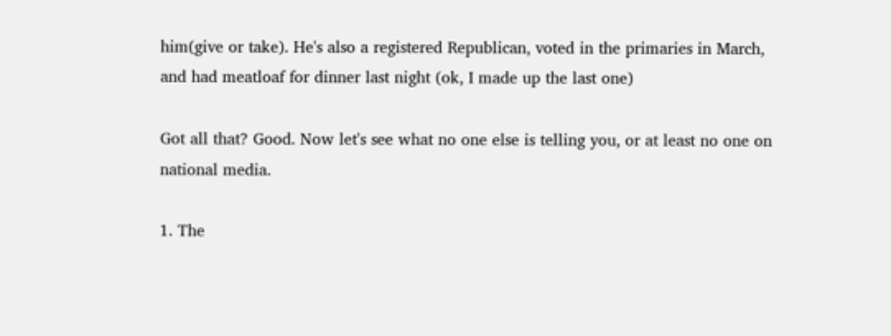him(give or take). He's also a registered Republican, voted in the primaries in March, and had meatloaf for dinner last night (ok, I made up the last one)

Got all that? Good. Now let's see what no one else is telling you, or at least no one on national media.

1. The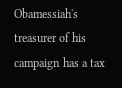Obamessiah's treasurer of his campaign has a tax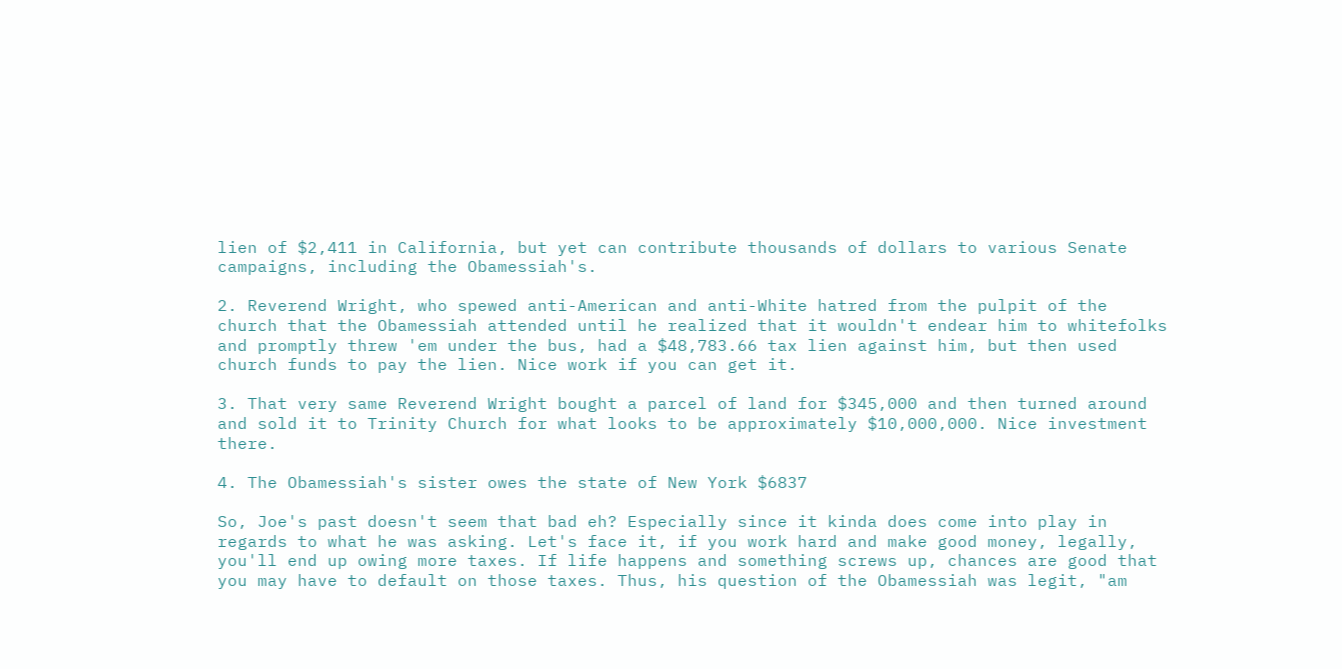lien of $2,411 in California, but yet can contribute thousands of dollars to various Senate campaigns, including the Obamessiah's.

2. Reverend Wright, who spewed anti-American and anti-White hatred from the pulpit of the church that the Obamessiah attended until he realized that it wouldn't endear him to whitefolks and promptly threw 'em under the bus, had a $48,783.66 tax lien against him, but then used church funds to pay the lien. Nice work if you can get it.

3. That very same Reverend Wright bought a parcel of land for $345,000 and then turned around and sold it to Trinity Church for what looks to be approximately $10,000,000. Nice investment there.

4. The Obamessiah's sister owes the state of New York $6837

So, Joe's past doesn't seem that bad eh? Especially since it kinda does come into play in regards to what he was asking. Let's face it, if you work hard and make good money, legally, you'll end up owing more taxes. If life happens and something screws up, chances are good that you may have to default on those taxes. Thus, his question of the Obamessiah was legit, "am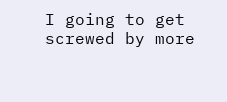I going to get screwed by more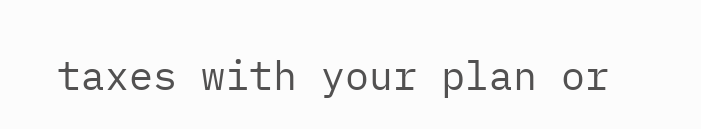taxes with your plan or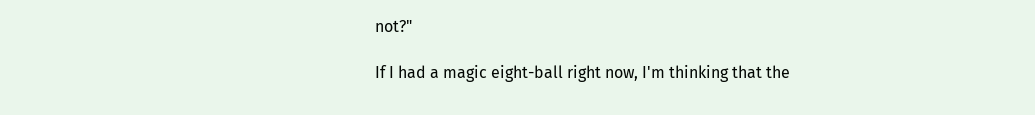not?"

If I had a magic eight-ball right now, I'm thinking that the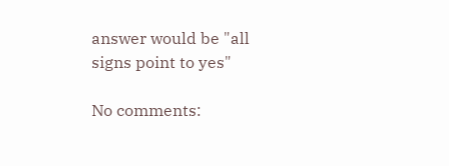answer would be "all signs point to yes"

No comments: